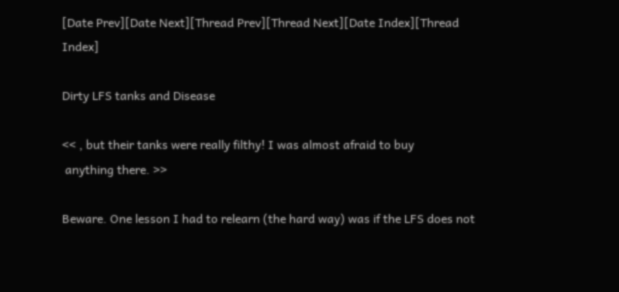[Date Prev][Date Next][Thread Prev][Thread Next][Date Index][Thread Index]

Dirty LFS tanks and Disease

<< , but their tanks were really filthy! I was almost afraid to buy
 anything there. >>

Beware. One lesson I had to relearn (the hard way) was if the LFS does not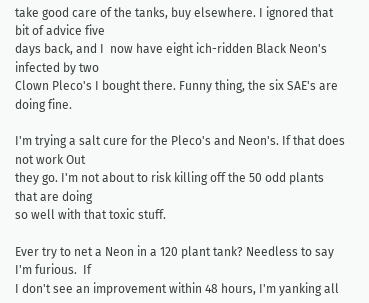take good care of the tanks, buy elsewhere. I ignored that bit of advice five
days back, and I  now have eight ich-ridden Black Neon's infected by two
Clown Pleco's I bought there. Funny thing, the six SAE's are doing fine.

I'm trying a salt cure for the Pleco's and Neon's. If that does not work Out
they go. I'm not about to risk killing off the 50 odd plants that are doing
so well with that toxic stuff.

Ever try to net a Neon in a 120 plant tank? Needless to say I'm furious.  If
I don't see an improvement within 48 hours, I'm yanking all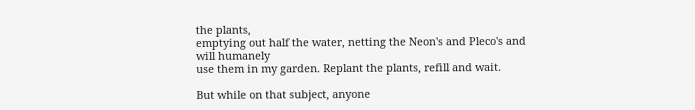the plants,
emptying out half the water, netting the Neon's and Pleco's and will humanely
use them in my garden. Replant the plants, refill and wait.

But while on that subject, anyone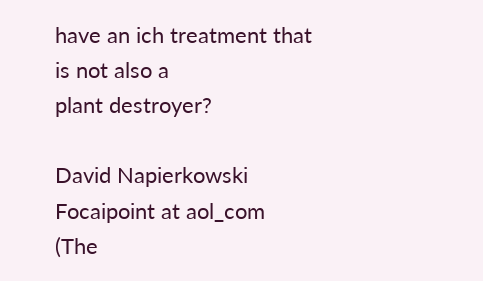have an ich treatment that is not also a
plant destroyer?

David Napierkowski
Focaipoint at aol_com
(The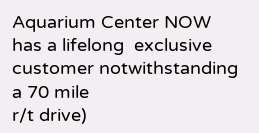Aquarium Center NOW
has a lifelong  exclusive
customer notwithstanding a 70 mile
r/t drive)